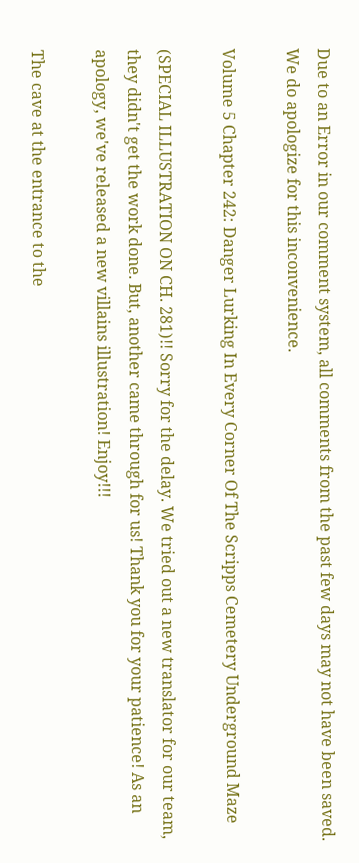Due to an Error in our comment system, all comments from the past few days may not have been saved. We do apologize for this inconvenience.

Volume 5 Chapter 242: Danger Lurking In Every Corner Of The Scripps Cemetery Underground Maze

(SPECIAL ILLUSTRATION ON CH. 281)!! Sorry for the delay. We tried out a new translator for our team, they didn't get the work done. But, another came through for us! Thank you for your patience! As an apology, we've released a new villains illustration! Enjoy!!!

The cave at the entrance to the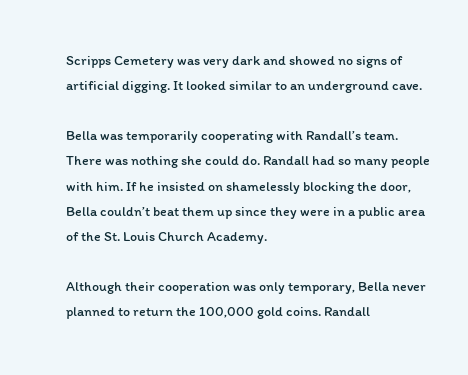Scripps Cemetery was very dark and showed no signs of artificial digging. It looked similar to an underground cave.

Bella was temporarily cooperating with Randall’s team. There was nothing she could do. Randall had so many people with him. If he insisted on shamelessly blocking the door, Bella couldn’t beat them up since they were in a public area of the St. Louis Church Academy.

Although their cooperation was only temporary, Bella never planned to return the 100,000 gold coins. Randall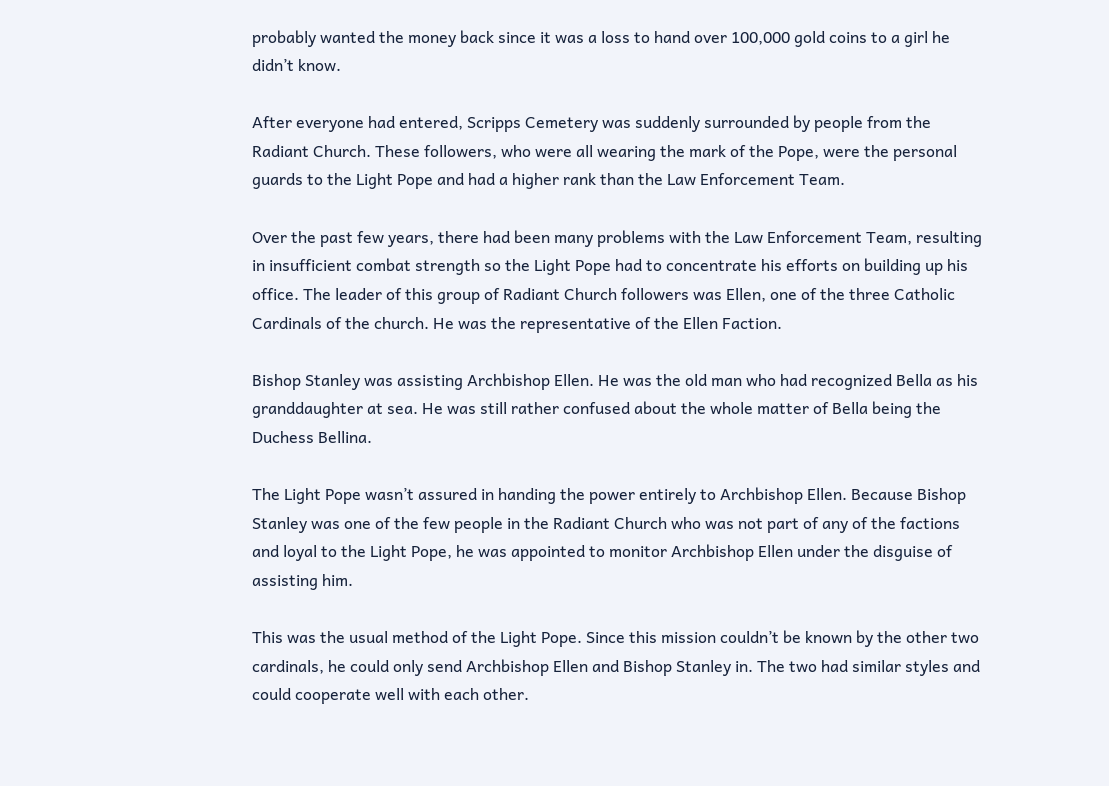probably wanted the money back since it was a loss to hand over 100,000 gold coins to a girl he didn’t know.

After everyone had entered, Scripps Cemetery was suddenly surrounded by people from the Radiant Church. These followers, who were all wearing the mark of the Pope, were the personal guards to the Light Pope and had a higher rank than the Law Enforcement Team.

Over the past few years, there had been many problems with the Law Enforcement Team, resulting in insufficient combat strength so the Light Pope had to concentrate his efforts on building up his office. The leader of this group of Radiant Church followers was Ellen, one of the three Catholic Cardinals of the church. He was the representative of the Ellen Faction.

Bishop Stanley was assisting Archbishop Ellen. He was the old man who had recognized Bella as his granddaughter at sea. He was still rather confused about the whole matter of Bella being the Duchess Bellina.

The Light Pope wasn’t assured in handing the power entirely to Archbishop Ellen. Because Bishop Stanley was one of the few people in the Radiant Church who was not part of any of the factions and loyal to the Light Pope, he was appointed to monitor Archbishop Ellen under the disguise of assisting him.

This was the usual method of the Light Pope. Since this mission couldn’t be known by the other two cardinals, he could only send Archbishop Ellen and Bishop Stanley in. The two had similar styles and could cooperate well with each other.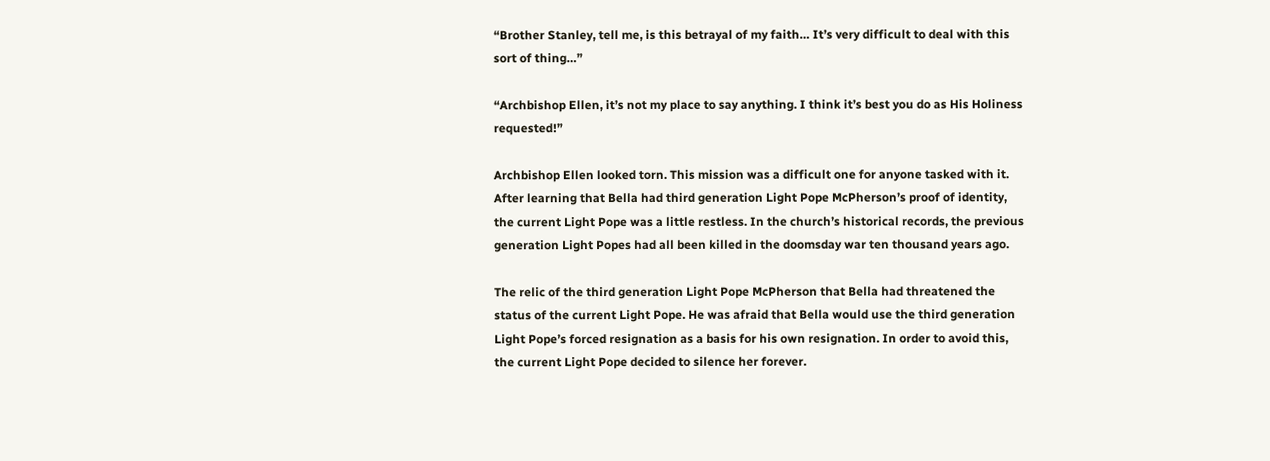“Brother Stanley, tell me, is this betrayal of my faith… It’s very difficult to deal with this sort of thing…”

“Archbishop Ellen, it’s not my place to say anything. I think it’s best you do as His Holiness requested!”

Archbishop Ellen looked torn. This mission was a difficult one for anyone tasked with it. After learning that Bella had third generation Light Pope McPherson’s proof of identity, the current Light Pope was a little restless. In the church’s historical records, the previous generation Light Popes had all been killed in the doomsday war ten thousand years ago.

The relic of the third generation Light Pope McPherson that Bella had threatened the status of the current Light Pope. He was afraid that Bella would use the third generation Light Pope’s forced resignation as a basis for his own resignation. In order to avoid this, the current Light Pope decided to silence her forever.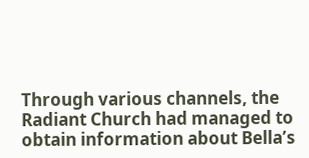Through various channels, the Radiant Church had managed to obtain information about Bella’s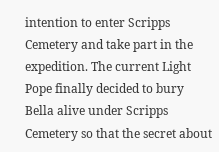intention to enter Scripps Cemetery and take part in the expedition. The current Light Pope finally decided to bury Bella alive under Scripps Cemetery so that the secret about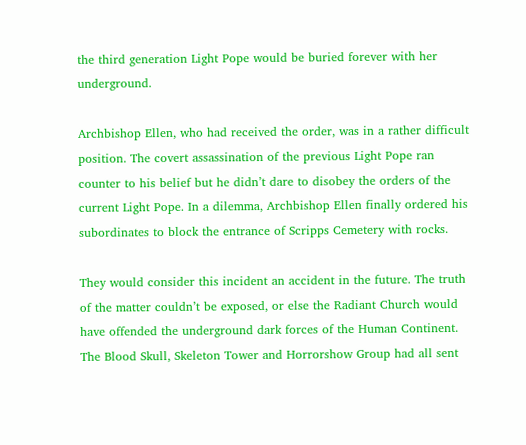the third generation Light Pope would be buried forever with her underground.

Archbishop Ellen, who had received the order, was in a rather difficult position. The covert assassination of the previous Light Pope ran counter to his belief but he didn’t dare to disobey the orders of the current Light Pope. In a dilemma, Archbishop Ellen finally ordered his subordinates to block the entrance of Scripps Cemetery with rocks.

They would consider this incident an accident in the future. The truth of the matter couldn’t be exposed, or else the Radiant Church would have offended the underground dark forces of the Human Continent. The Blood Skull, Skeleton Tower and Horrorshow Group had all sent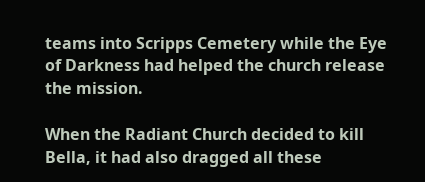teams into Scripps Cemetery while the Eye of Darkness had helped the church release the mission.

When the Radiant Church decided to kill Bella, it had also dragged all these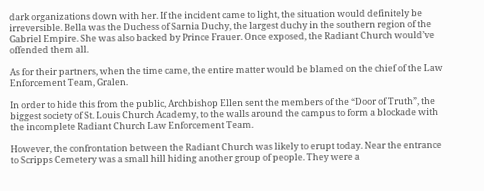dark organizations down with her. If the incident came to light, the situation would definitely be irreversible. Bella was the Duchess of Sarnia Duchy, the largest duchy in the southern region of the Gabriel Empire. She was also backed by Prince Frauer. Once exposed, the Radiant Church would’ve offended them all.

As for their partners, when the time came, the entire matter would be blamed on the chief of the Law Enforcement Team, Gralen.

In order to hide this from the public, Archbishop Ellen sent the members of the “Door of Truth”, the biggest society of St. Louis Church Academy, to the walls around the campus to form a blockade with the incomplete Radiant Church Law Enforcement Team.

However, the confrontation between the Radiant Church was likely to erupt today. Near the entrance to Scripps Cemetery was a small hill hiding another group of people. They were a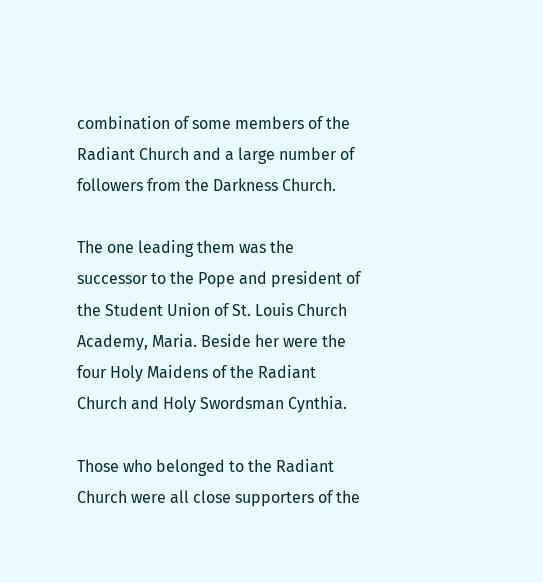combination of some members of the Radiant Church and a large number of followers from the Darkness Church.

The one leading them was the successor to the Pope and president of the Student Union of St. Louis Church Academy, Maria. Beside her were the four Holy Maidens of the Radiant Church and Holy Swordsman Cynthia.

Those who belonged to the Radiant Church were all close supporters of the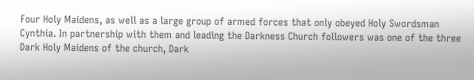Four Holy Maidens, as well as a large group of armed forces that only obeyed Holy Swordsman Cynthia. In partnership with them and leading the Darkness Church followers was one of the three Dark Holy Maidens of the church, Dark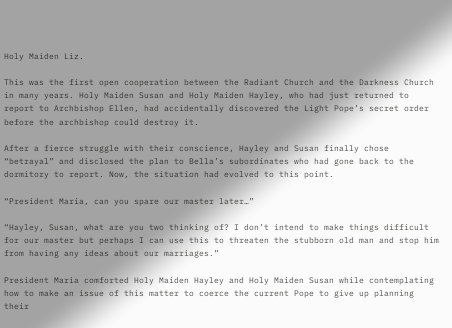Holy Maiden Liz.

This was the first open cooperation between the Radiant Church and the Darkness Church in many years. Holy Maiden Susan and Holy Maiden Hayley, who had just returned to report to Archbishop Ellen, had accidentally discovered the Light Pope’s secret order before the archbishop could destroy it.

After a fierce struggle with their conscience, Hayley and Susan finally chose “betrayal” and disclosed the plan to Bella’s subordinates who had gone back to the dormitory to report. Now, the situation had evolved to this point.

“President Maria, can you spare our master later…”

“Hayley, Susan, what are you two thinking of? I don’t intend to make things difficult for our master but perhaps I can use this to threaten the stubborn old man and stop him from having any ideas about our marriages.”

President Maria comforted Holy Maiden Hayley and Holy Maiden Susan while contemplating how to make an issue of this matter to coerce the current Pope to give up planning their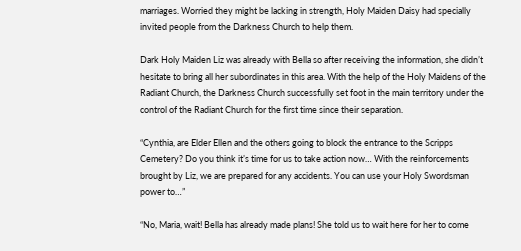marriages. Worried they might be lacking in strength, Holy Maiden Daisy had specially invited people from the Darkness Church to help them.

Dark Holy Maiden Liz was already with Bella so after receiving the information, she didn’t hesitate to bring all her subordinates in this area. With the help of the Holy Maidens of the Radiant Church, the Darkness Church successfully set foot in the main territory under the control of the Radiant Church for the first time since their separation.

“Cynthia, are Elder Ellen and the others going to block the entrance to the Scripps Cemetery? Do you think it’s time for us to take action now… With the reinforcements brought by Liz, we are prepared for any accidents. You can use your Holy Swordsman power to…”

“No, Maria, wait! Bella has already made plans! She told us to wait here for her to come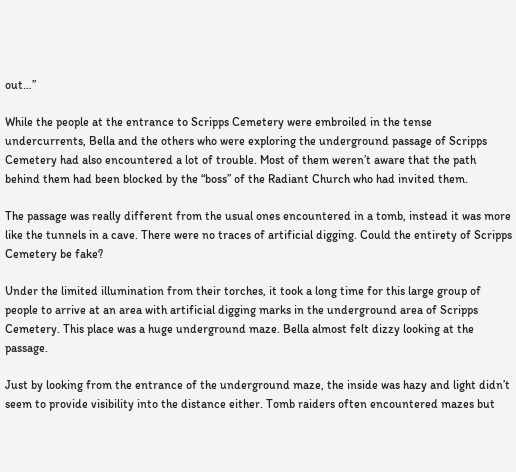out…”

While the people at the entrance to Scripps Cemetery were embroiled in the tense undercurrents, Bella and the others who were exploring the underground passage of Scripps Cemetery had also encountered a lot of trouble. Most of them weren’t aware that the path behind them had been blocked by the “boss” of the Radiant Church who had invited them.

The passage was really different from the usual ones encountered in a tomb, instead it was more like the tunnels in a cave. There were no traces of artificial digging. Could the entirety of Scripps Cemetery be fake?

Under the limited illumination from their torches, it took a long time for this large group of people to arrive at an area with artificial digging marks in the underground area of Scripps Cemetery. This place was a huge underground maze. Bella almost felt dizzy looking at the passage.

Just by looking from the entrance of the underground maze, the inside was hazy and light didn’t seem to provide visibility into the distance either. Tomb raiders often encountered mazes but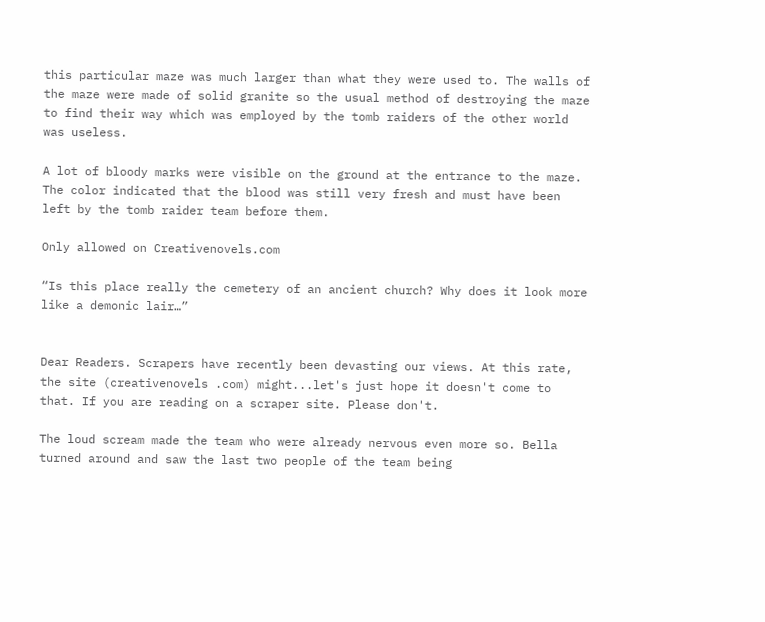this particular maze was much larger than what they were used to. The walls of the maze were made of solid granite so the usual method of destroying the maze to find their way which was employed by the tomb raiders of the other world was useless.

A lot of bloody marks were visible on the ground at the entrance to the maze. The color indicated that the blood was still very fresh and must have been left by the tomb raider team before them.

Only allowed on Creativenovels.com

“Is this place really the cemetery of an ancient church? Why does it look more like a demonic lair…”


Dear Readers. Scrapers have recently been devasting our views. At this rate, the site (creativenovels .com) might...let's just hope it doesn't come to that. If you are reading on a scraper site. Please don't.

The loud scream made the team who were already nervous even more so. Bella turned around and saw the last two people of the team being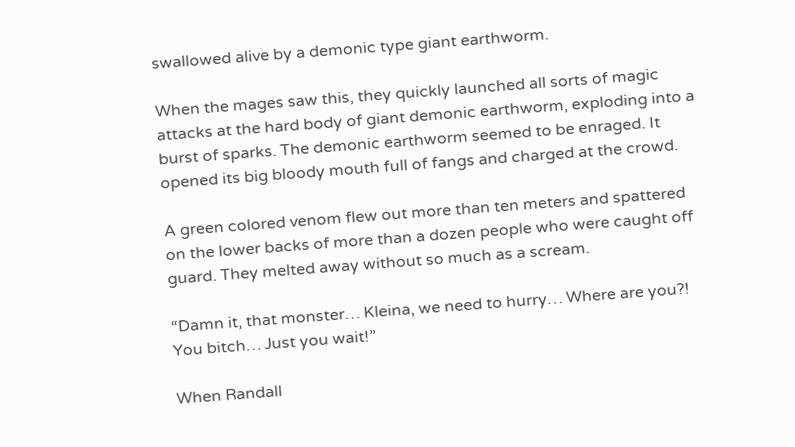swallowed alive by a demonic type giant earthworm.

When the mages saw this, they quickly launched all sorts of magic attacks at the hard body of giant demonic earthworm, exploding into a burst of sparks. The demonic earthworm seemed to be enraged. It opened its big bloody mouth full of fangs and charged at the crowd.

A green colored venom flew out more than ten meters and spattered on the lower backs of more than a dozen people who were caught off guard. They melted away without so much as a scream.

“Damn it, that monster… Kleina, we need to hurry… Where are you?! You bitch… Just you wait!”

When Randall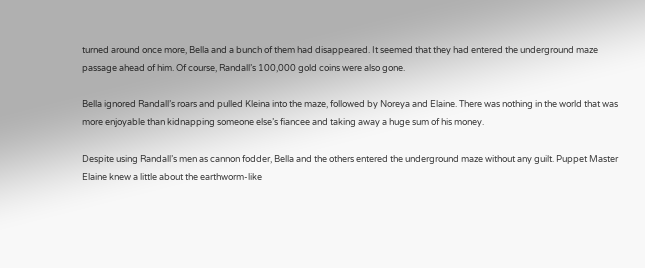turned around once more, Bella and a bunch of them had disappeared. It seemed that they had entered the underground maze passage ahead of him. Of course, Randall’s 100,000 gold coins were also gone.

Bella ignored Randall’s roars and pulled Kleina into the maze, followed by Noreya and Elaine. There was nothing in the world that was more enjoyable than kidnapping someone else’s fiancee and taking away a huge sum of his money.

Despite using Randall’s men as cannon fodder, Bella and the others entered the underground maze without any guilt. Puppet Master Elaine knew a little about the earthworm-like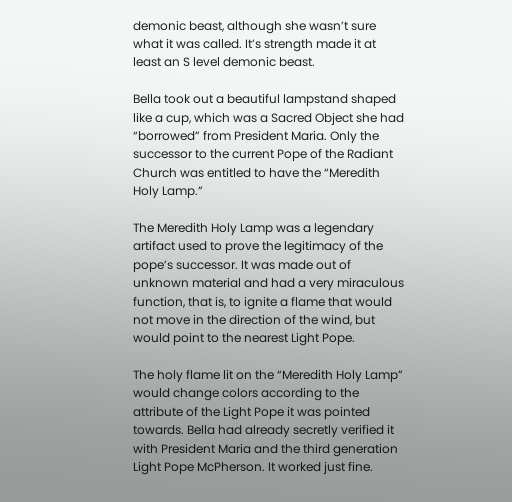demonic beast, although she wasn’t sure what it was called. It’s strength made it at least an S level demonic beast.

Bella took out a beautiful lampstand shaped like a cup, which was a Sacred Object she had “borrowed” from President Maria. Only the successor to the current Pope of the Radiant Church was entitled to have the “Meredith Holy Lamp.”

The Meredith Holy Lamp was a legendary artifact used to prove the legitimacy of the pope’s successor. It was made out of unknown material and had a very miraculous function, that is, to ignite a flame that would not move in the direction of the wind, but would point to the nearest Light Pope.

The holy flame lit on the “Meredith Holy Lamp” would change colors according to the attribute of the Light Pope it was pointed towards. Bella had already secretly verified it with President Maria and the third generation Light Pope McPherson. It worked just fine.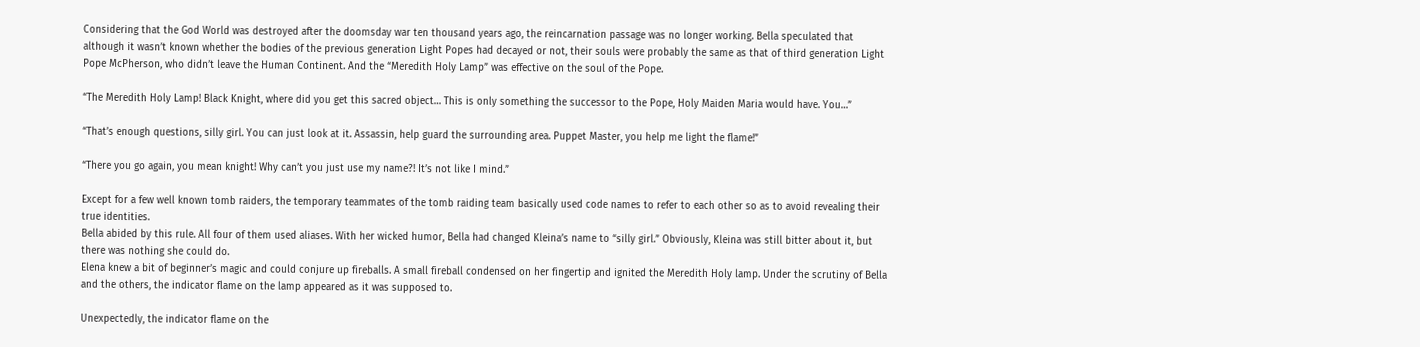Considering that the God World was destroyed after the doomsday war ten thousand years ago, the reincarnation passage was no longer working. Bella speculated that although it wasn’t known whether the bodies of the previous generation Light Popes had decayed or not, their souls were probably the same as that of third generation Light Pope McPherson, who didn’t leave the Human Continent. And the “Meredith Holy Lamp” was effective on the soul of the Pope.

“The Meredith Holy Lamp! Black Knight, where did you get this sacred object… This is only something the successor to the Pope, Holy Maiden Maria would have. You…”

“That’s enough questions, silly girl. You can just look at it. Assassin, help guard the surrounding area. Puppet Master, you help me light the flame!”

“There you go again, you mean knight! Why can’t you just use my name?! It’s not like I mind.”

Except for a few well known tomb raiders, the temporary teammates of the tomb raiding team basically used code names to refer to each other so as to avoid revealing their true identities.
Bella abided by this rule. All four of them used aliases. With her wicked humor, Bella had changed Kleina’s name to “silly girl.” Obviously, Kleina was still bitter about it, but there was nothing she could do.
Elena knew a bit of beginner’s magic and could conjure up fireballs. A small fireball condensed on her fingertip and ignited the Meredith Holy lamp. Under the scrutiny of Bella and the others, the indicator flame on the lamp appeared as it was supposed to.

Unexpectedly, the indicator flame on the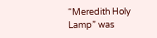“Meredith Holy Lamp” was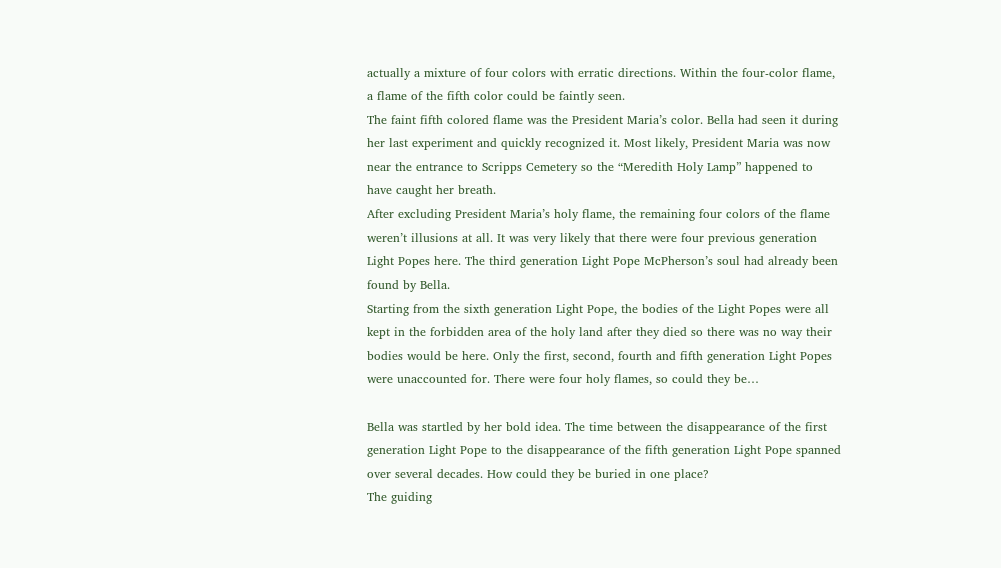actually a mixture of four colors with erratic directions. Within the four-color flame, a flame of the fifth color could be faintly seen.
The faint fifth colored flame was the President Maria’s color. Bella had seen it during her last experiment and quickly recognized it. Most likely, President Maria was now near the entrance to Scripps Cemetery so the “Meredith Holy Lamp” happened to have caught her breath.
After excluding President Maria’s holy flame, the remaining four colors of the flame weren’t illusions at all. It was very likely that there were four previous generation Light Popes here. The third generation Light Pope McPherson’s soul had already been found by Bella.
Starting from the sixth generation Light Pope, the bodies of the Light Popes were all kept in the forbidden area of the holy land after they died so there was no way their bodies would be here. Only the first, second, fourth and fifth generation Light Popes were unaccounted for. There were four holy flames, so could they be…

Bella was startled by her bold idea. The time between the disappearance of the first generation Light Pope to the disappearance of the fifth generation Light Pope spanned over several decades. How could they be buried in one place?
The guiding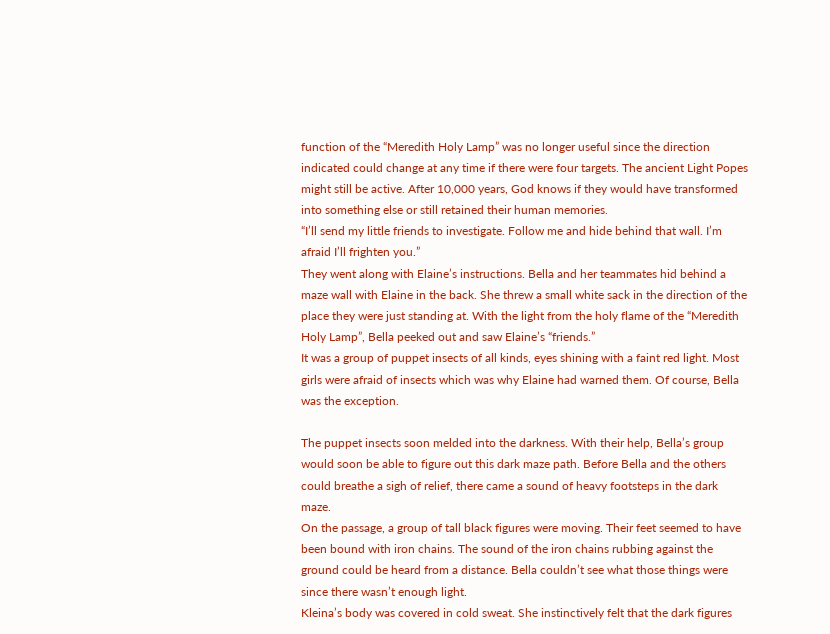function of the “Meredith Holy Lamp” was no longer useful since the direction indicated could change at any time if there were four targets. The ancient Light Popes might still be active. After 10,000 years, God knows if they would have transformed into something else or still retained their human memories.
“I’ll send my little friends to investigate. Follow me and hide behind that wall. I’m afraid I’ll frighten you.”
They went along with Elaine’s instructions. Bella and her teammates hid behind a maze wall with Elaine in the back. She threw a small white sack in the direction of the place they were just standing at. With the light from the holy flame of the “Meredith Holy Lamp”, Bella peeked out and saw Elaine’s “friends.”
It was a group of puppet insects of all kinds, eyes shining with a faint red light. Most girls were afraid of insects which was why Elaine had warned them. Of course, Bella was the exception.

The puppet insects soon melded into the darkness. With their help, Bella’s group would soon be able to figure out this dark maze path. Before Bella and the others could breathe a sigh of relief, there came a sound of heavy footsteps in the dark maze.
On the passage, a group of tall black figures were moving. Their feet seemed to have been bound with iron chains. The sound of the iron chains rubbing against the ground could be heard from a distance. Bella couldn’t see what those things were since there wasn’t enough light.
Kleina’s body was covered in cold sweat. She instinctively felt that the dark figures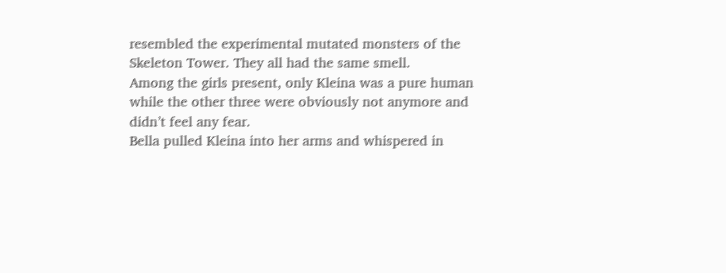resembled the experimental mutated monsters of the Skeleton Tower. They all had the same smell.
Among the girls present, only Kleina was a pure human while the other three were obviously not anymore and didn’t feel any fear.
Bella pulled Kleina into her arms and whispered in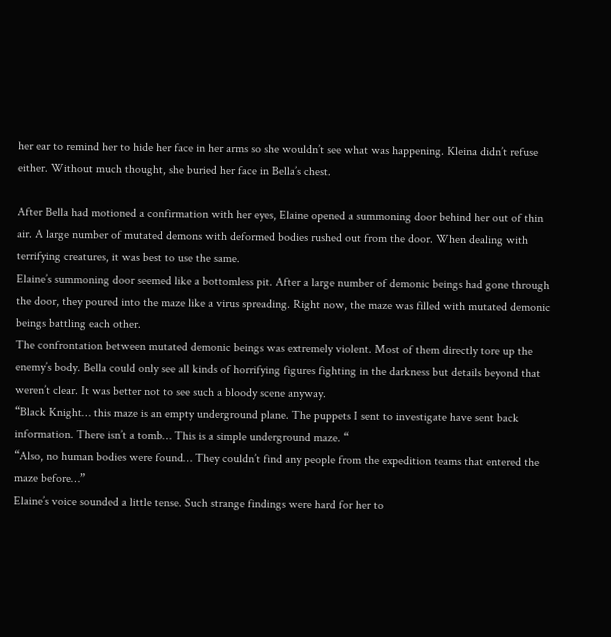her ear to remind her to hide her face in her arms so she wouldn’t see what was happening. Kleina didn’t refuse either. Without much thought, she buried her face in Bella’s chest.

After Bella had motioned a confirmation with her eyes, Elaine opened a summoning door behind her out of thin air. A large number of mutated demons with deformed bodies rushed out from the door. When dealing with terrifying creatures, it was best to use the same.
Elaine’s summoning door seemed like a bottomless pit. After a large number of demonic beings had gone through the door, they poured into the maze like a virus spreading. Right now, the maze was filled with mutated demonic beings battling each other.
The confrontation between mutated demonic beings was extremely violent. Most of them directly tore up the enemy’s body. Bella could only see all kinds of horrifying figures fighting in the darkness but details beyond that weren’t clear. It was better not to see such a bloody scene anyway.
“Black Knight… this maze is an empty underground plane. The puppets I sent to investigate have sent back information. There isn’t a tomb… This is a simple underground maze. “
“Also, no human bodies were found… They couldn’t find any people from the expedition teams that entered the maze before…”
Elaine’s voice sounded a little tense. Such strange findings were hard for her to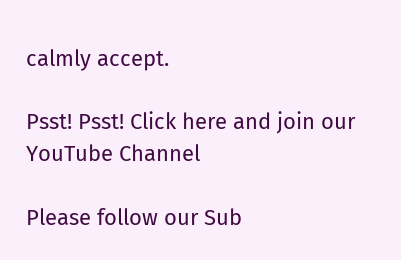calmly accept.

Psst! Psst! Click here and join our YouTube Channel

Please follow our Sub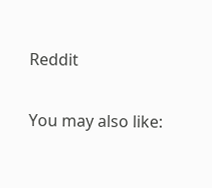Reddit

You may also like: